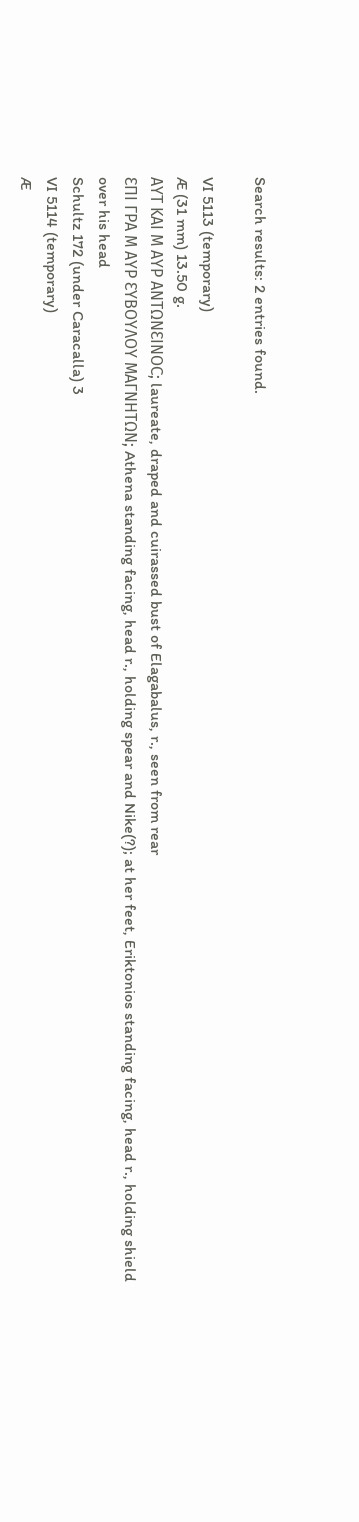Search results: 2 entries found.

VI 5113 (temporary)
Æ (31 mm) 13.50 g.
ΑΥΤ ΚΑΙ Μ ΑΥΡ ΑΝΤΩΝƐΙΝΟϹ; laureate, draped and cuirassed bust of Elagabalus, r., seen from rear
ƐΠΙ ΓΡΑ Μ ΑΥΡ ƐΥΒΟΥΛΟΥ ΜΑΓΝΗΤΩΝ; Athena standing facing, head r., holding spear and Nike(?); at her feet, Eriktonios standing facing, head r., holding shield over his head
Schultz 172 (under Caracalla) 3
VI 5114 (temporary)
Æ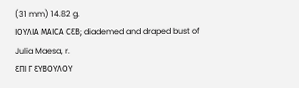(31 mm) 14.82 g.
ΙΟΥΛΙΑ ΜΑΙϹΑ ϹƐΒ; diademed and draped bust of Julia Maesa, r.
ƐΠΙ Γ ƐΥΒΟΥΛΟΥ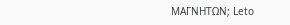ΜΑΓΝΗΤΩΝ; Leto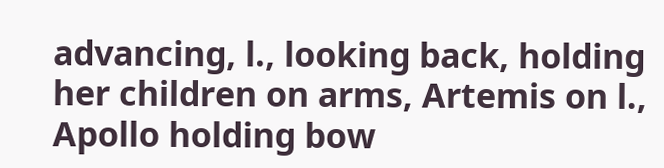advancing, l., looking back, holding her children on arms, Artemis on l., Apollo holding bow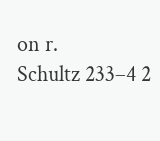on r.
Schultz 233–4 2